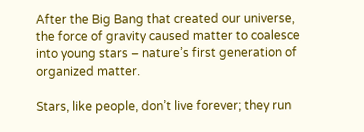After the Big Bang that created our universe, the force of gravity caused matter to coalesce into young stars – nature’s first generation of organized matter.

Stars, like people, don’t live forever; they run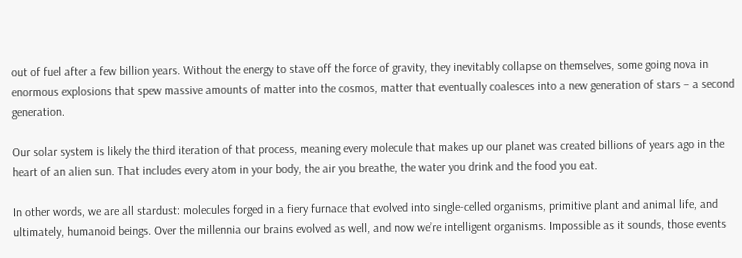out of fuel after a few billion years. Without the energy to stave off the force of gravity, they inevitably collapse on themselves, some going nova in enormous explosions that spew massive amounts of matter into the cosmos, matter that eventually coalesces into a new generation of stars – a second generation.

Our solar system is likely the third iteration of that process, meaning every molecule that makes up our planet was created billions of years ago in the heart of an alien sun. That includes every atom in your body, the air you breathe, the water you drink and the food you eat.

In other words, we are all stardust: molecules forged in a fiery furnace that evolved into single-celled organisms, primitive plant and animal life, and ultimately, humanoid beings. Over the millennia our brains evolved as well, and now we’re intelligent organisms. Impossible as it sounds, those events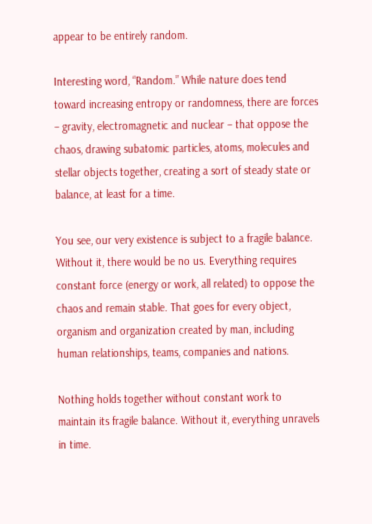appear to be entirely random.

Interesting word, “Random.” While nature does tend toward increasing entropy or randomness, there are forces – gravity, electromagnetic and nuclear – that oppose the chaos, drawing subatomic particles, atoms, molecules and stellar objects together, creating a sort of steady state or balance, at least for a time.

You see, our very existence is subject to a fragile balance. Without it, there would be no us. Everything requires constant force (energy or work, all related) to oppose the chaos and remain stable. That goes for every object, organism and organization created by man, including human relationships, teams, companies and nations.

Nothing holds together without constant work to maintain its fragile balance. Without it, everything unravels in time.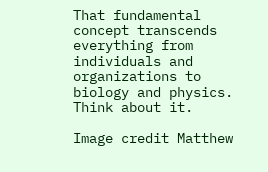That fundamental concept transcends everything from individuals and organizations to biology and physics. Think about it.

Image credit Matthew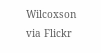Wilcoxson via Flickr